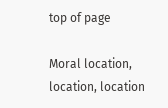top of page

Moral location, location, location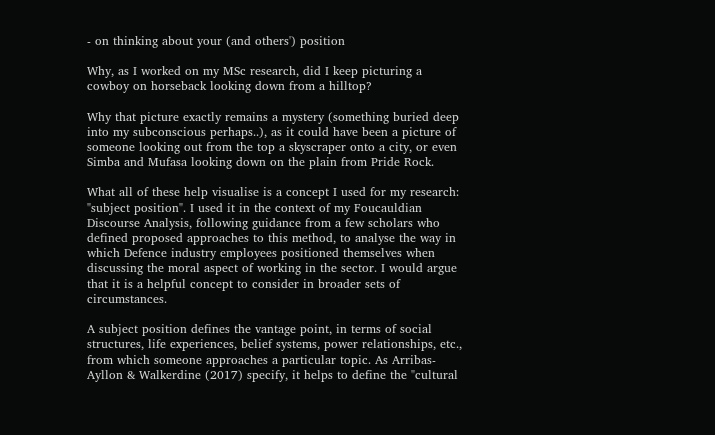- on thinking about your (and others') position

Why, as I worked on my MSc research, did I keep picturing a cowboy on horseback looking down from a hilltop?

Why that picture exactly remains a mystery (something buried deep into my subconscious perhaps..), as it could have been a picture of someone looking out from the top a skyscraper onto a city, or even Simba and Mufasa looking down on the plain from Pride Rock.

What all of these help visualise is a concept I used for my research: "subject position". I used it in the context of my Foucauldian Discourse Analysis, following guidance from a few scholars who defined proposed approaches to this method, to analyse the way in which Defence industry employees positioned themselves when discussing the moral aspect of working in the sector. I would argue that it is a helpful concept to consider in broader sets of circumstances.

A subject position defines the vantage point, in terms of social structures, life experiences, belief systems, power relationships, etc., from which someone approaches a particular topic. As Arribas-Ayllon & Walkerdine (2017) specify, it helps to define the "cultural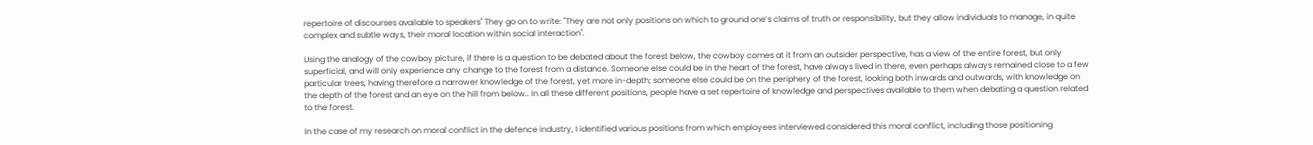repertoire of discourses available to speakers" They go on to write: "They are not only positions on which to ground one’s claims of truth or responsibility, but they allow individuals to manage, in quite complex and subtle ways, their moral location within social interaction".

Using the analogy of the cowboy picture, if there is a question to be debated about the forest below, the cowboy comes at it from an outsider perspective, has a view of the entire forest, but only superficial, and will only experience any change to the forest from a distance. Someone else could be in the heart of the forest, have always lived in there, even perhaps always remained close to a few particular trees, having therefore a narrower knowledge of the forest, yet more in-depth; someone else could be on the periphery of the forest, looking both inwards and outwards, with knowledge on the depth of the forest and an eye on the hill from below.. In all these different positions, people have a set repertoire of knowledge and perspectives available to them when debating a question related to the forest.

In the case of my research on moral conflict in the defence industry, I identified various positions from which employees interviewed considered this moral conflict, including those positioning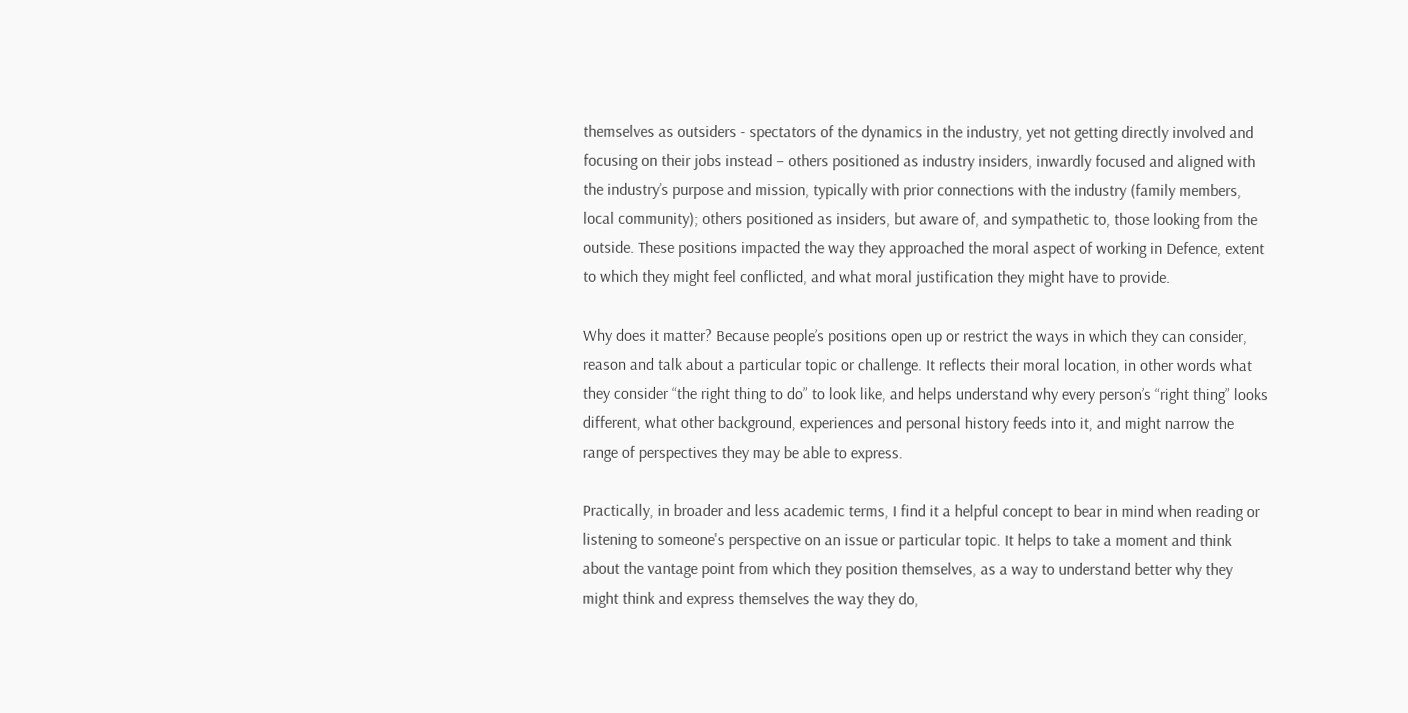themselves as outsiders - spectators of the dynamics in the industry, yet not getting directly involved and focusing on their jobs instead – others positioned as industry insiders, inwardly focused and aligned with the industry’s purpose and mission, typically with prior connections with the industry (family members, local community); others positioned as insiders, but aware of, and sympathetic to, those looking from the outside. These positions impacted the way they approached the moral aspect of working in Defence, extent to which they might feel conflicted, and what moral justification they might have to provide.

Why does it matter? Because people’s positions open up or restrict the ways in which they can consider, reason and talk about a particular topic or challenge. It reflects their moral location, in other words what they consider “the right thing to do” to look like, and helps understand why every person’s “right thing” looks different, what other background, experiences and personal history feeds into it, and might narrow the range of perspectives they may be able to express.

Practically, in broader and less academic terms, I find it a helpful concept to bear in mind when reading or listening to someone's perspective on an issue or particular topic. It helps to take a moment and think about the vantage point from which they position themselves, as a way to understand better why they might think and express themselves the way they do,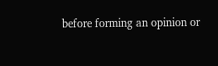before forming an opinion or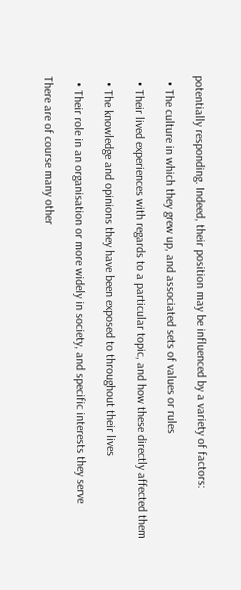potentially responding. Indeed, their position may be influenced by a variety of factors:

  • The culture in which they grew up, and associated sets of values or rules

  • Their lived experiences with regards to a particular topic, and how these directly affected them

  • The knowledge and opinions they have been exposed to throughout their lives

  • Their role in an organisation or more widely in society, and specific interests they serve

There are of course many other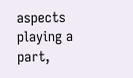aspects playing a part,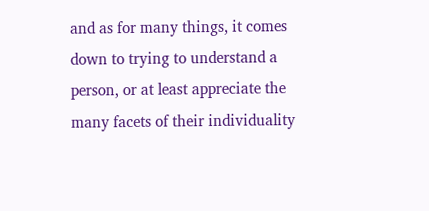and as for many things, it comes down to trying to understand a person, or at least appreciate the many facets of their individuality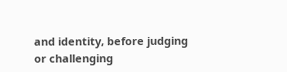and identity, before judging or challenging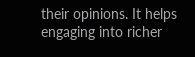their opinions. It helps engaging into richer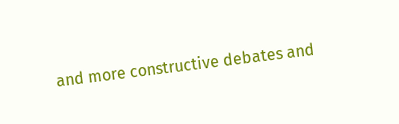and more constructive debates and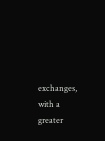exchanges, with a greater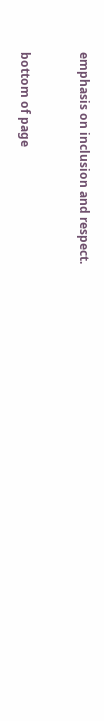emphasis on inclusion and respect.


bottom of page